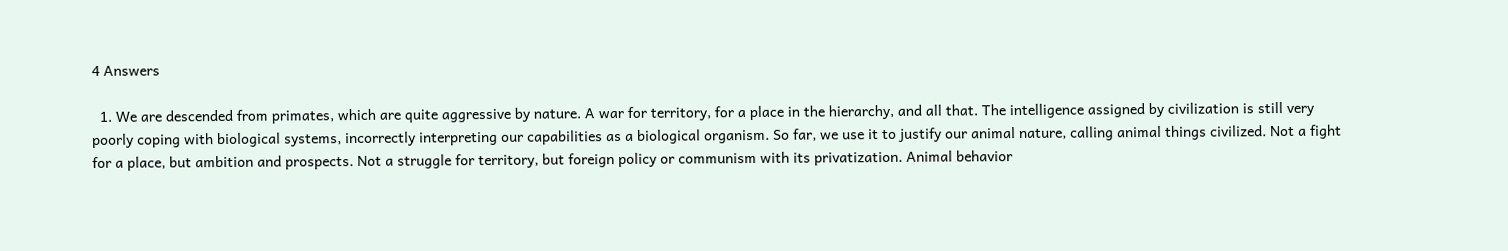4 Answers

  1. We are descended from primates, which are quite aggressive by nature. A war for territory, for a place in the hierarchy, and all that. The intelligence assigned by civilization is still very poorly coping with biological systems, incorrectly interpreting our capabilities as a biological organism. So far, we use it to justify our animal nature, calling animal things civilized. Not a fight for a place, but ambition and prospects. Not a struggle for territory, but foreign policy or communism with its privatization. Animal behavior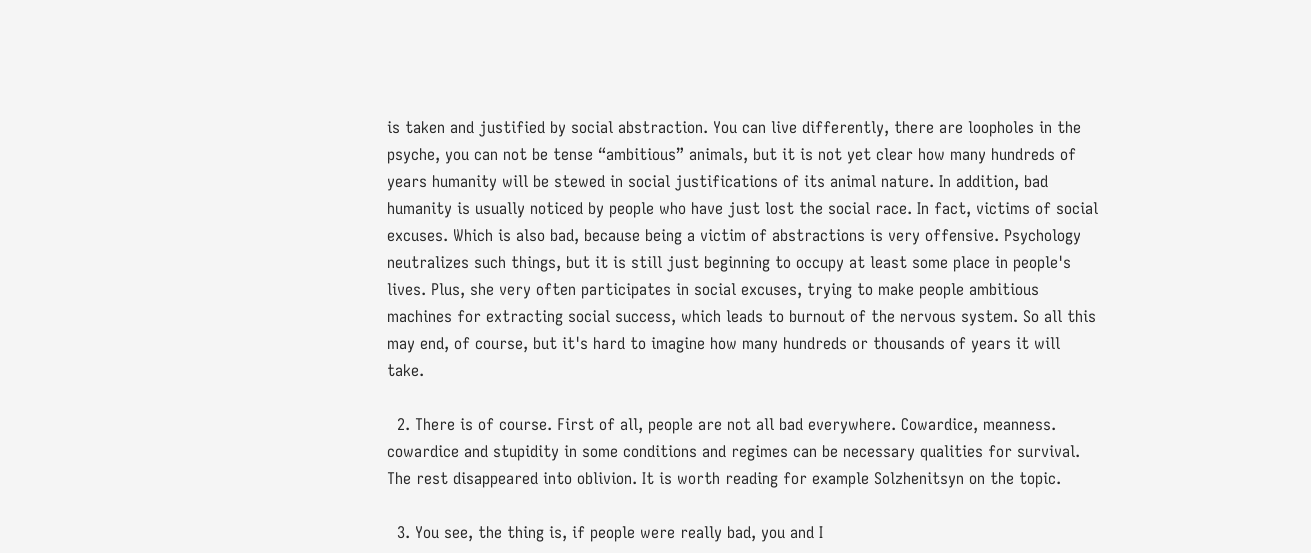is taken and justified by social abstraction. You can live differently, there are loopholes in the psyche, you can not be tense “ambitious” animals, but it is not yet clear how many hundreds of years humanity will be stewed in social justifications of its animal nature. In addition, bad humanity is usually noticed by people who have just lost the social race. In fact, victims of social excuses. Which is also bad, because being a victim of abstractions is very offensive. Psychology neutralizes such things, but it is still just beginning to occupy at least some place in people's lives. Plus, she very often participates in social excuses, trying to make people ambitious machines for extracting social success, which leads to burnout of the nervous system. So all this may end, of course, but it's hard to imagine how many hundreds or thousands of years it will take.

  2. There is of course. First of all, people are not all bad everywhere. Cowardice, meanness. cowardice and stupidity in some conditions and regimes can be necessary qualities for survival. The rest disappeared into oblivion. It is worth reading for example Solzhenitsyn on the topic.

  3. You see, the thing is, if people were really bad, you and I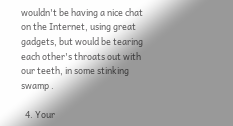wouldn't be having a nice chat on the Internet, using great gadgets, but would be tearing each other's throats out with our teeth, in some stinking swamp .

  4. Your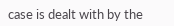case is dealt with by the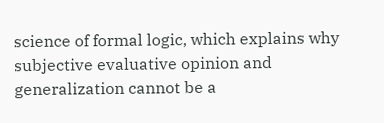science of formal logic, which explains why subjective evaluative opinion and generalization cannot be a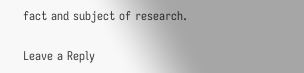fact and subject of research.

Leave a Reply